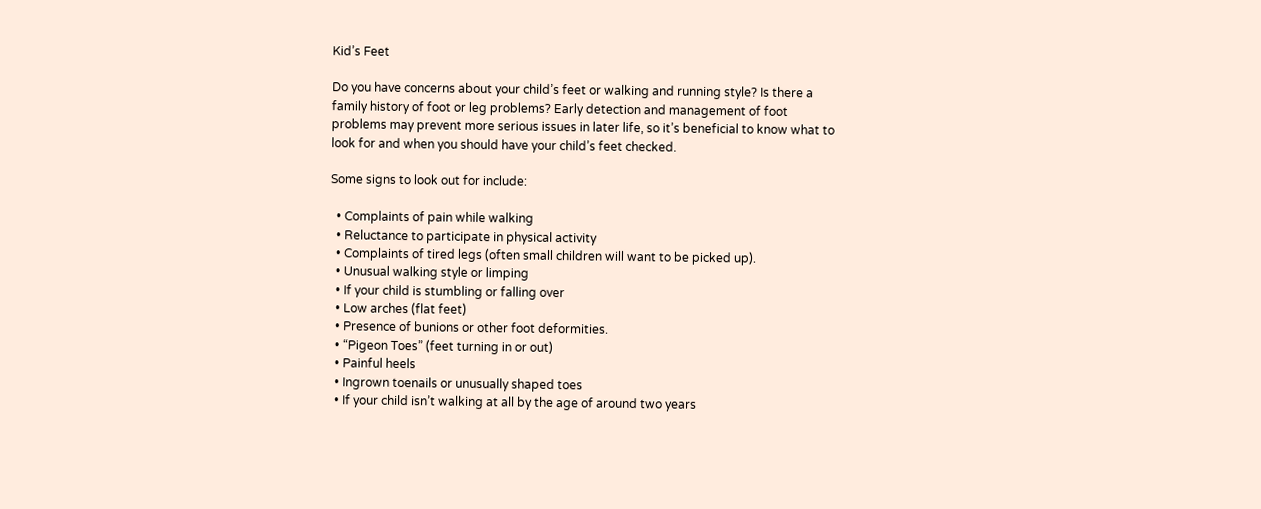Kid’s Feet

Do you have concerns about your child’s feet or walking and running style? Is there a family history of foot or leg problems? Early detection and management of foot problems may prevent more serious issues in later life, so it’s beneficial to know what to look for and when you should have your child’s feet checked.

Some signs to look out for include:

  • Complaints of pain while walking
  • Reluctance to participate in physical activity
  • Complaints of tired legs (often small children will want to be picked up).
  • Unusual walking style or limping
  • If your child is stumbling or falling over
  • Low arches (flat feet)
  • Presence of bunions or other foot deformities.
  • “Pigeon Toes” (feet turning in or out)
  • Painful heels
  • Ingrown toenails or unusually shaped toes
  • If your child isn’t walking at all by the age of around two years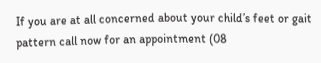If you are at all concerned about your child’s feet or gait pattern call now for an appointment (08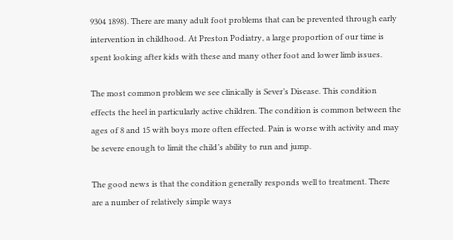9304 1898). There are many adult foot problems that can be prevented through early intervention in childhood. At Preston Podiatry, a large proportion of our time is spent looking after kids with these and many other foot and lower limb issues.

The most common problem we see clinically is Sever’s Disease. This condition effects the heel in particularly active children. The condition is common between the ages of 8 and 15 with boys more often effected. Pain is worse with activity and may be severe enough to limit the child’s ability to run and jump.

The good news is that the condition generally responds well to treatment. There are a number of relatively simple ways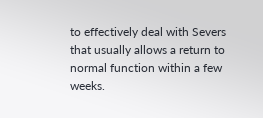to effectively deal with Severs that usually allows a return to normal function within a few weeks.